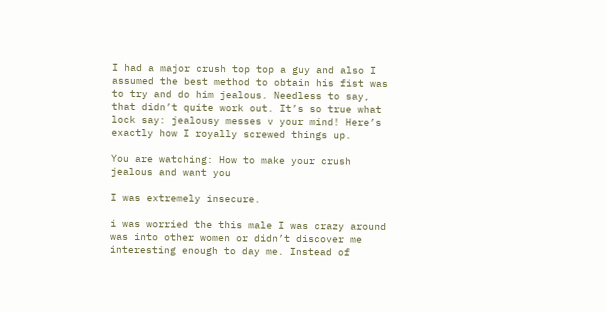I had a major crush top top a guy and also I assumed the best method to obtain his fist was to try and do him jealous. Needless to say, that didn’t quite work out. It’s so true what lock say: jealousy messes v your mind! Here’s exactly how I royally screwed things up.

You are watching: How to make your crush jealous and want you

I was extremely insecure.

i was worried the this male I was crazy around was into other women or didn’t discover me interesting enough to day me. Instead of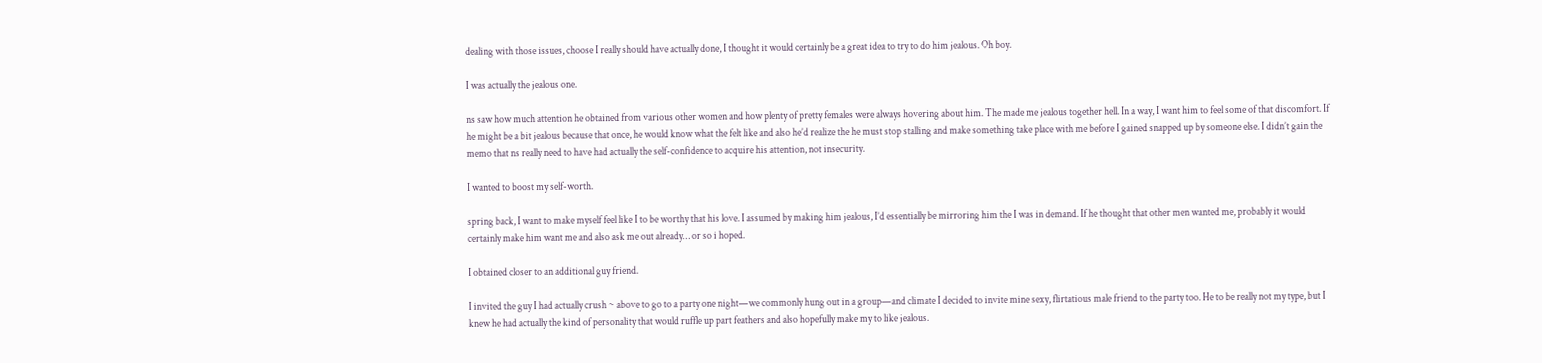dealing with those issues, choose I really should have actually done, I thought it would certainly be a great idea to try to do him jealous. Oh boy.

I was actually the jealous one.

ns saw how much attention he obtained from various other women and how plenty of pretty females were always hovering about him. The made me jealous together hell. In a way, I want him to feel some of that discomfort. If he might be a bit jealous because that once, he would know what the felt like and also he’d realize the he must stop stalling and make something take place with me before I gained snapped up by someone else. I didn’t gain the memo that ns really need to have had actually the self-confidence to acquire his attention, not insecurity.

I wanted to boost my self-worth.

spring back, I want to make myself feel like I to be worthy that his love. I assumed by making him jealous, I’d essentially be mirroring him the I was in demand. If he thought that other men wanted me, probably it would certainly make him want me and also ask me out already… or so i hoped.

I obtained closer to an additional guy friend.

I invited the guy I had actually crush ~ above to go to a party one night—we commonly hung out in a group—and climate I decided to invite mine sexy, flirtatious male friend to the party too. He to be really not my type, but I knew he had actually the kind of personality that would ruffle up part feathers and also hopefully make my to like jealous.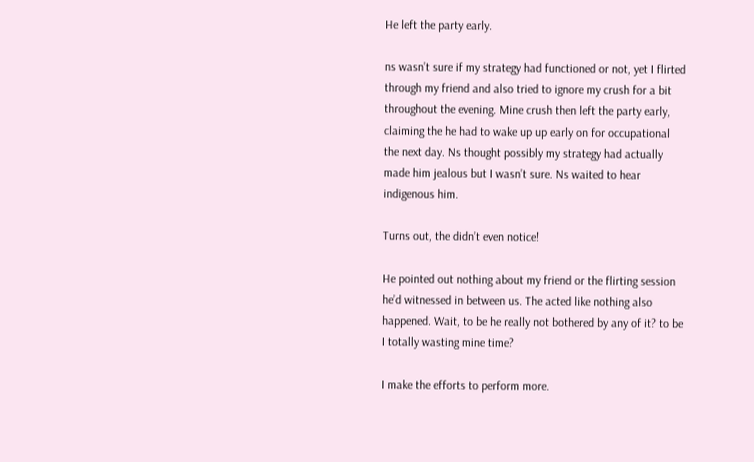He left the party early.

ns wasn’t sure if my strategy had functioned or not, yet I flirted through my friend and also tried to ignore my crush for a bit throughout the evening. Mine crush then left the party early, claiming the he had to wake up up early on for occupational the next day. Ns thought possibly my strategy had actually made him jealous but I wasn’t sure. Ns waited to hear indigenous him.

Turns out, the didn’t even notice!

He pointed out nothing about my friend or the flirting session he’d witnessed in between us. The acted like nothing also happened. Wait, to be he really not bothered by any of it? to be I totally wasting mine time?

I make the efforts to perform more.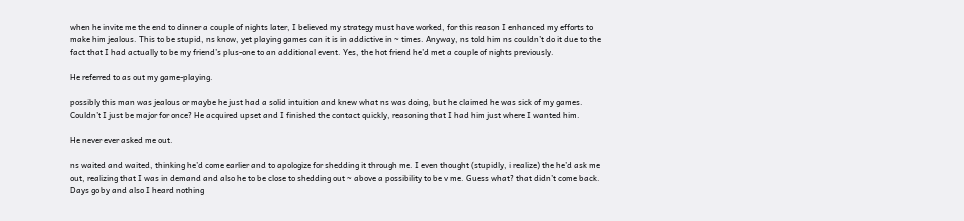when he invite me the end to dinner a couple of nights later, I believed my strategy must have worked, for this reason I enhanced my efforts to make him jealous. This to be stupid, ns know, yet playing games can it is in addictive in ~ times. Anyway, ns told him ns couldn’t do it due to the fact that I had actually to be my friend’s plus-one to an additional event. Yes, the hot friend he’d met a couple of nights previously.

He referred to as out my game-playing.

possibly this man was jealous or maybe he just had a solid intuition and knew what ns was doing, but he claimed he was sick of my games. Couldn’t I just be major for once? He acquired upset and I finished the contact quickly, reasoning that I had him just where I wanted him.

He never ever asked me out.

ns waited and waited, thinking he’d come earlier and to apologize for shedding it through me. I even thought (stupidly, i realize) the he’d ask me out, realizing that I was in demand and also he to be close to shedding out ~ above a possibility to be v me. Guess what? that didn’t come back. Days go by and also I heard nothing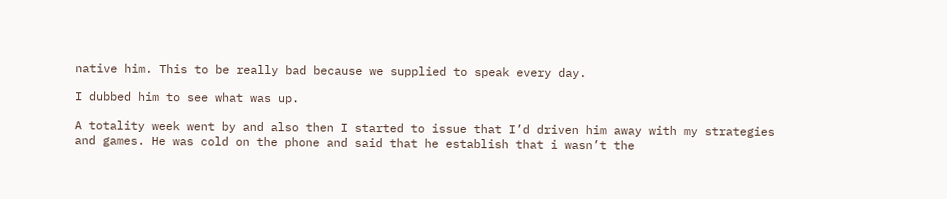native him. This to be really bad because we supplied to speak every day.

I dubbed him to see what was up.

A totality week went by and also then I started to issue that I’d driven him away with my strategies and games. He was cold on the phone and said that he establish that i wasn’t the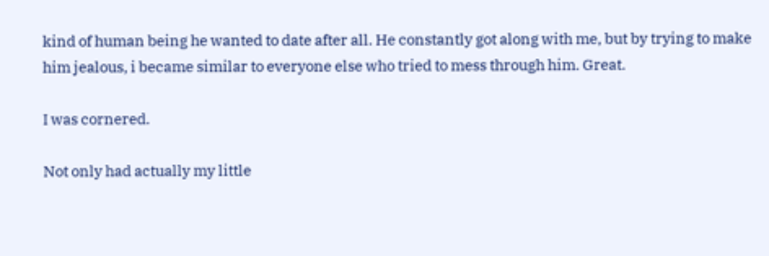kind of human being he wanted to date after all. He constantly got along with me, but by trying to make him jealous, i became similar to everyone else who tried to mess through him. Great.

I was cornered.

Not only had actually my little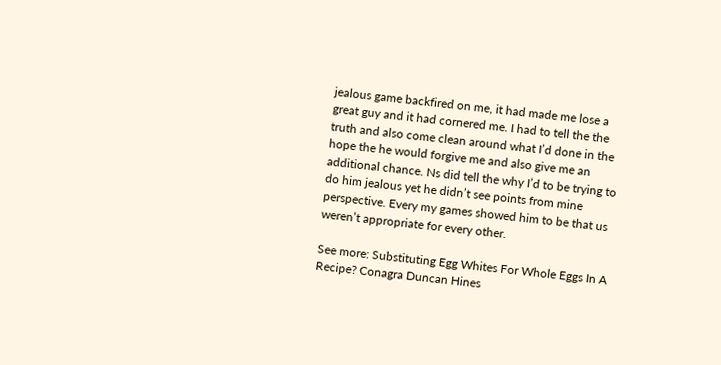jealous game backfired on me, it had made me lose a great guy and it had cornered me. I had to tell the the truth and also come clean around what I’d done in the hope the he would forgive me and also give me an additional chance. Ns did tell the why I’d to be trying to do him jealous yet he didn’t see points from mine perspective. Every my games showed him to be that us weren’t appropriate for every other.

See more: Substituting Egg Whites For Whole Eggs In A Recipe? Conagra Duncan Hines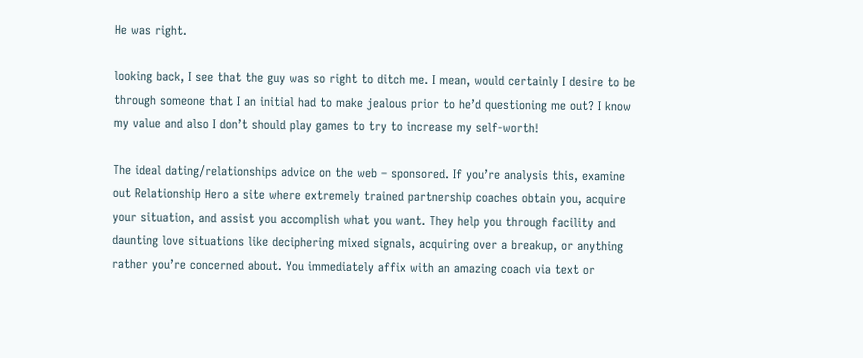He was right.

looking back, I see that the guy was so right to ditch me. I mean, would certainly I desire to be through someone that I an initial had to make jealous prior to he’d questioning me out? I know my value and also I don’t should play games to try to increase my self-worth!

The ideal dating/relationships advice on the web – sponsored. If you’re analysis this, examine out Relationship Hero a site where extremely trained partnership coaches obtain you, acquire your situation, and assist you accomplish what you want. They help you through facility and daunting love situations like deciphering mixed signals, acquiring over a breakup, or anything rather you’re concerned about. You immediately affix with an amazing coach via text or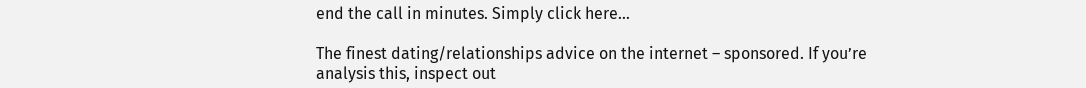end the call in minutes. Simply click here…

The finest dating/relationships advice on the internet – sponsored. If you’re analysis this, inspect out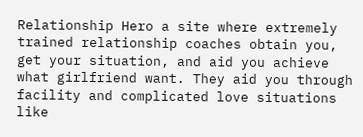Relationship Hero a site where extremely trained relationship coaches obtain you, get your situation, and aid you achieve what girlfriend want. They aid you through facility and complicated love situations like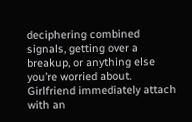deciphering combined signals, getting over a breakup, or anything else you’re worried about. Girlfriend immediately attach with an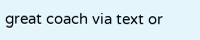great coach via text or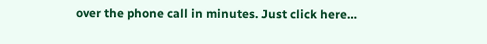over the phone call in minutes. Just click here…